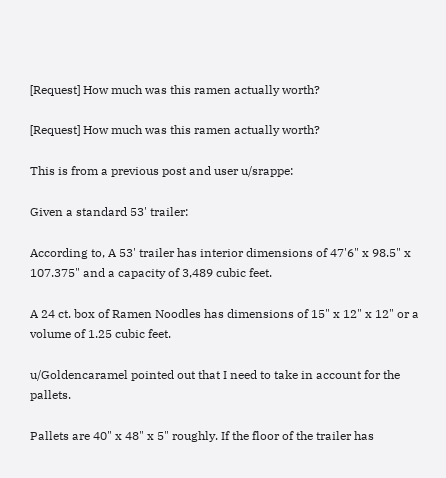[Request] How much was this ramen actually worth?

[Request] How much was this ramen actually worth?

This is from a previous post and user u/srappe:

Given a standard 53' trailer:

According to, A 53' trailer has interior dimensions of 47'6" x 98.5" x 107.375" and a capacity of 3,489 cubic feet.

A 24 ct. box of Ramen Noodles has dimensions of 15" x 12" x 12" or a volume of 1.25 cubic feet.

u/Goldencaramel pointed out that I need to take in account for the pallets.

Pallets are 40" x 48" x 5" roughly. If the floor of the trailer has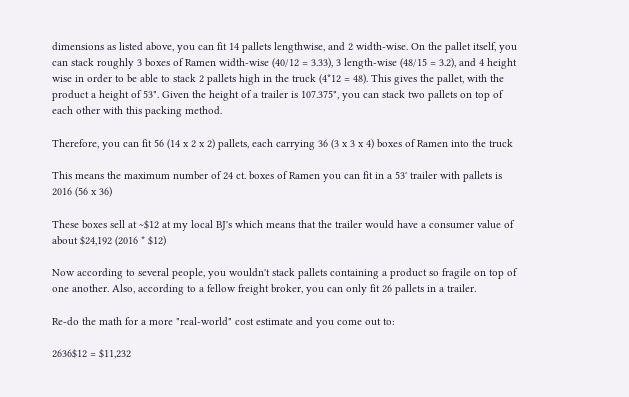dimensions as listed above, you can fit 14 pallets lengthwise, and 2 width-wise. On the pallet itself, you can stack roughly 3 boxes of Ramen width-wise (40/12 = 3.33), 3 length-wise (48/15 = 3.2), and 4 height wise in order to be able to stack 2 pallets high in the truck (4*12 = 48). This gives the pallet, with the product a height of 53". Given the height of a trailer is 107.375", you can stack two pallets on top of each other with this packing method.

Therefore, you can fit 56 (14 x 2 x 2) pallets, each carrying 36 (3 x 3 x 4) boxes of Ramen into the truck

This means the maximum number of 24 ct. boxes of Ramen you can fit in a 53' trailer with pallets is 2016 (56 x 36)

These boxes sell at ~$12 at my local BJ's which means that the trailer would have a consumer value of about $24,192 (2016 * $12)

Now according to several people, you wouldn't stack pallets containing a product so fragile on top of one another. Also, according to a fellow freight broker, you can only fit 26 pallets in a trailer.

Re-do the math for a more "real-world" cost estimate and you come out to:

2636$12 = $11,232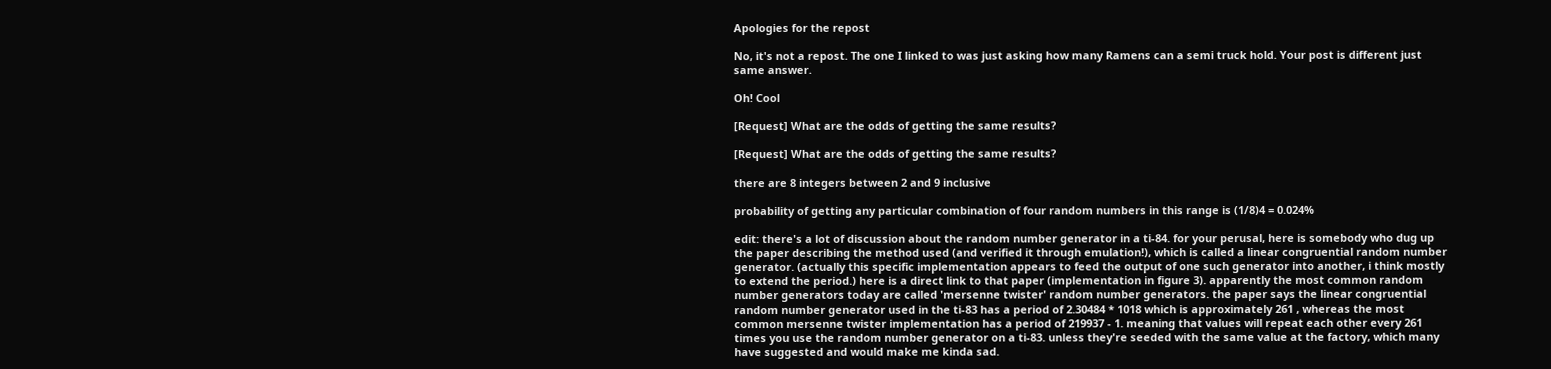Apologies for the repost

No, it's not a repost. The one I linked to was just asking how many Ramens can a semi truck hold. Your post is different just same answer.

Oh! Cool

[Request] What are the odds of getting the same results?

[Request] What are the odds of getting the same results?

there are 8 integers between 2 and 9 inclusive

probability of getting any particular combination of four random numbers in this range is (1/8)4 = 0.024%

edit: there's a lot of discussion about the random number generator in a ti-84. for your perusal, here is somebody who dug up the paper describing the method used (and verified it through emulation!), which is called a linear congruential random number generator. (actually this specific implementation appears to feed the output of one such generator into another, i think mostly to extend the period.) here is a direct link to that paper (implementation in figure 3). apparently the most common random number generators today are called 'mersenne twister' random number generators. the paper says the linear congruential random number generator used in the ti-83 has a period of 2.30484 * 1018 which is approximately 261 , whereas the most common mersenne twister implementation has a period of 219937 - 1. meaning that values will repeat each other every 261 times you use the random number generator on a ti-83. unless they're seeded with the same value at the factory, which many have suggested and would make me kinda sad.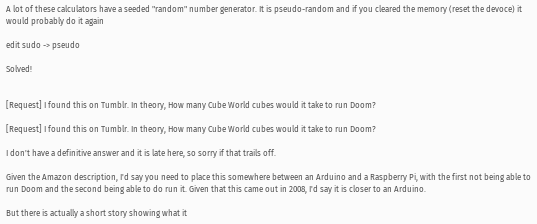A lot of these calculators have a seeded "random" number generator. It is pseudo-random and if you cleared the memory (reset the devoce) it would probably do it again

edit sudo -> pseudo

Solved!


[Request] I found this on Tumblr. In theory, How many Cube World cubes would it take to run Doom?

[Request] I found this on Tumblr. In theory, How many Cube World cubes would it take to run Doom?

I don't have a definitive answer and it is late here, so sorry if that trails off.

Given the Amazon description, I'd say you need to place this somewhere between an Arduino and a Raspberry Pi, with the first not being able to run Doom and the second being able to do run it. Given that this came out in 2008, I'd say it is closer to an Arduino.

But there is actually a short story showing what it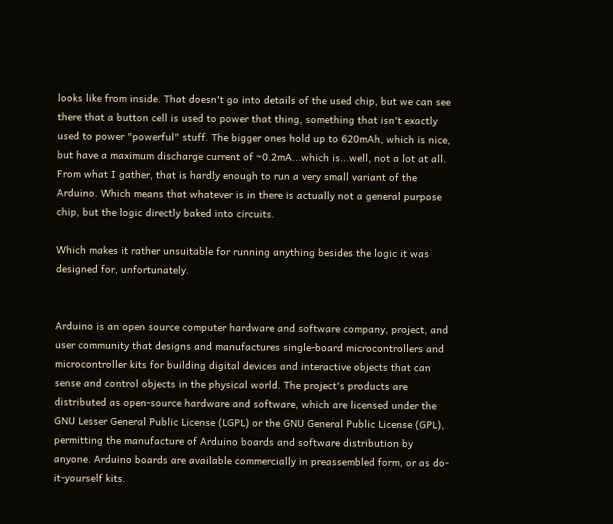looks like from inside. That doesn't go into details of the used chip, but we can see there that a button cell is used to power that thing, something that isn't exactly used to power "powerful" stuff. The bigger ones hold up to 620mAh, which is nice, but have a maximum discharge current of ~0.2mA...which is...well, not a lot at all. From what I gather, that is hardly enough to run a very small variant of the Arduino. Which means that whatever is in there is actually not a general purpose chip, but the logic directly baked into circuits.

Which makes it rather unsuitable for running anything besides the logic it was designed for, unfortunately.


Arduino is an open source computer hardware and software company, project, and user community that designs and manufactures single-board microcontrollers and microcontroller kits for building digital devices and interactive objects that can sense and control objects in the physical world. The project's products are distributed as open-source hardware and software, which are licensed under the GNU Lesser General Public License (LGPL) or the GNU General Public License (GPL), permitting the manufacture of Arduino boards and software distribution by anyone. Arduino boards are available commercially in preassembled form, or as do-it-yourself kits.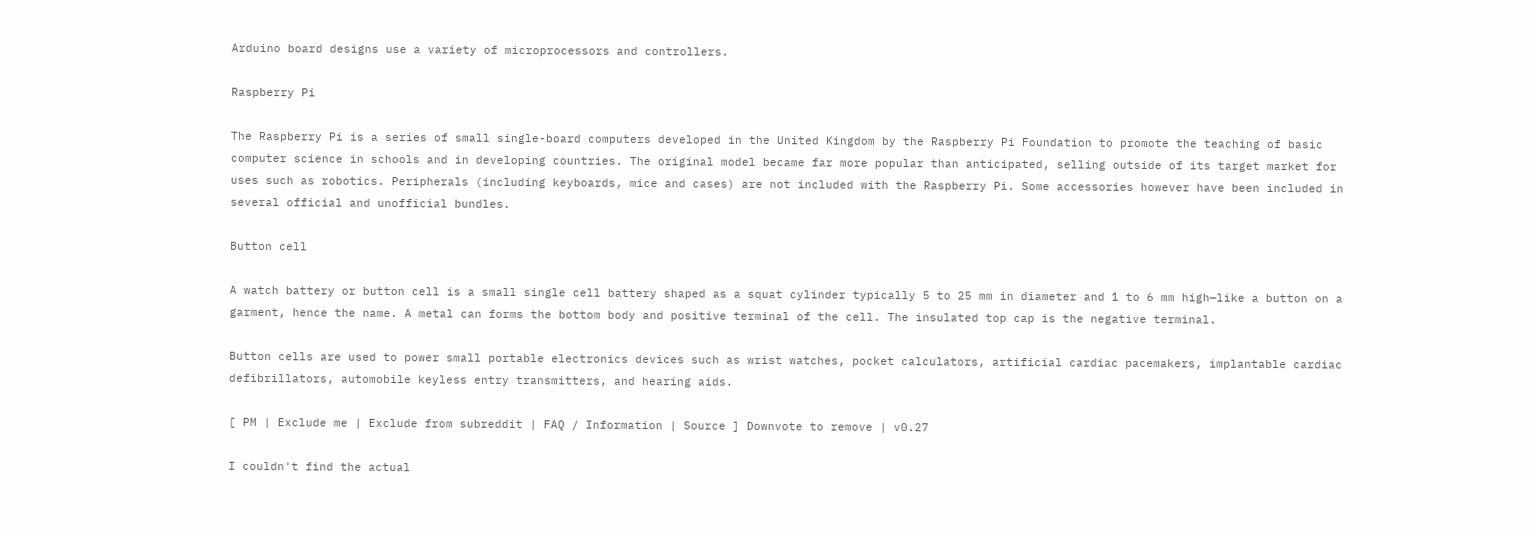Arduino board designs use a variety of microprocessors and controllers.

Raspberry Pi

The Raspberry Pi is a series of small single-board computers developed in the United Kingdom by the Raspberry Pi Foundation to promote the teaching of basic computer science in schools and in developing countries. The original model became far more popular than anticipated, selling outside of its target market for uses such as robotics. Peripherals (including keyboards, mice and cases) are not included with the Raspberry Pi. Some accessories however have been included in several official and unofficial bundles.

Button cell

A watch battery or button cell is a small single cell battery shaped as a squat cylinder typically 5 to 25 mm in diameter and 1 to 6 mm high—like a button on a garment, hence the name. A metal can forms the bottom body and positive terminal of the cell. The insulated top cap is the negative terminal.

Button cells are used to power small portable electronics devices such as wrist watches, pocket calculators, artificial cardiac pacemakers, implantable cardiac defibrillators, automobile keyless entry transmitters, and hearing aids.

[ PM | Exclude me | Exclude from subreddit | FAQ / Information | Source ] Downvote to remove | v0.27

I couldn't find the actual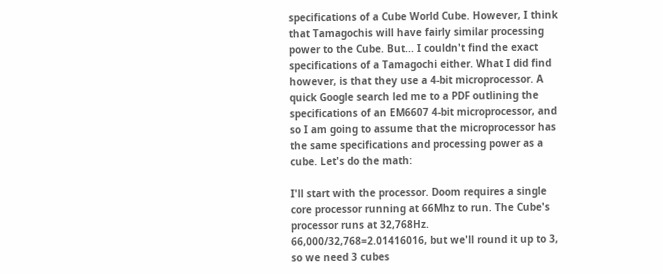specifications of a Cube World Cube. However, I think that Tamagochis will have fairly similar processing power to the Cube. But... I couldn't find the exact specifications of a Tamagochi either. What I did find however, is that they use a 4-bit microprocessor. A quick Google search led me to a PDF outlining the specifications of an EM6607 4-bit microprocessor, and so I am going to assume that the microprocessor has the same specifications and processing power as a cube. Let's do the math:

I'll start with the processor. Doom requires a single core processor running at 66Mhz to run. The Cube's processor runs at 32,768Hz. 66,000/32,768=2.01416016, but we'll round it up to 3, so we need 3 cubes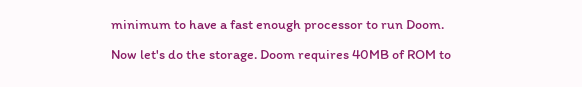minimum to have a fast enough processor to run Doom.

Now let's do the storage. Doom requires 40MB of ROM to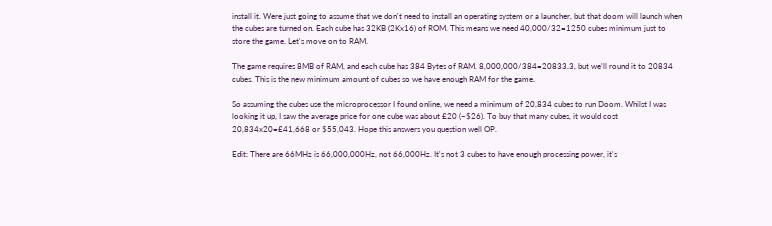install it. Were just going to assume that we don't need to install an operating system or a launcher, but that doom will launch when the cubes are turned on. Each cube has 32KB (2Kx16) of ROM. This means we need 40,000/32=1250 cubes minimum just to store the game. Let's move on to RAM.

The game requires 8MB of RAM, and each cube has 384 Bytes of RAM. 8,000,000/384=20833.3, but we'll round it to 20834 cubes. This is the new minimum amount of cubes so we have enough RAM for the game.

So assuming the cubes use the microprocessor I found online, we need a minimum of 20,834 cubes to run Doom. Whilst I was looking it up, I saw the average price for one cube was about £20 (~$26). To buy that many cubes, it would cost 20,834x20=£41,668 or $55,043. Hope this answers you question well OP.

Edit: There are 66MHz is 66,000,000Hz, not 66,000Hz. It's not 3 cubes to have enough processing power, it's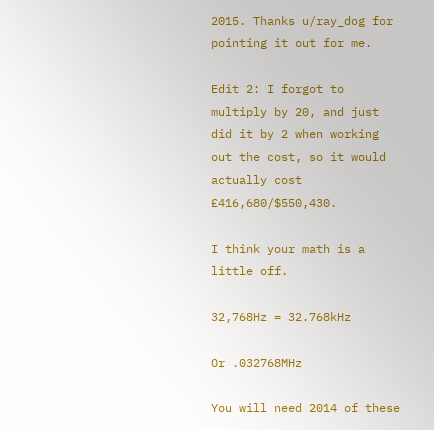2015. Thanks u/ray_dog for pointing it out for me.

Edit 2: I forgot to multiply by 20, and just did it by 2 when working out the cost, so it would actually cost £416,680/$550,430.

I think your math is a little off.

32,768Hz = 32.768kHz

Or .032768MHz

You will need 2014 of these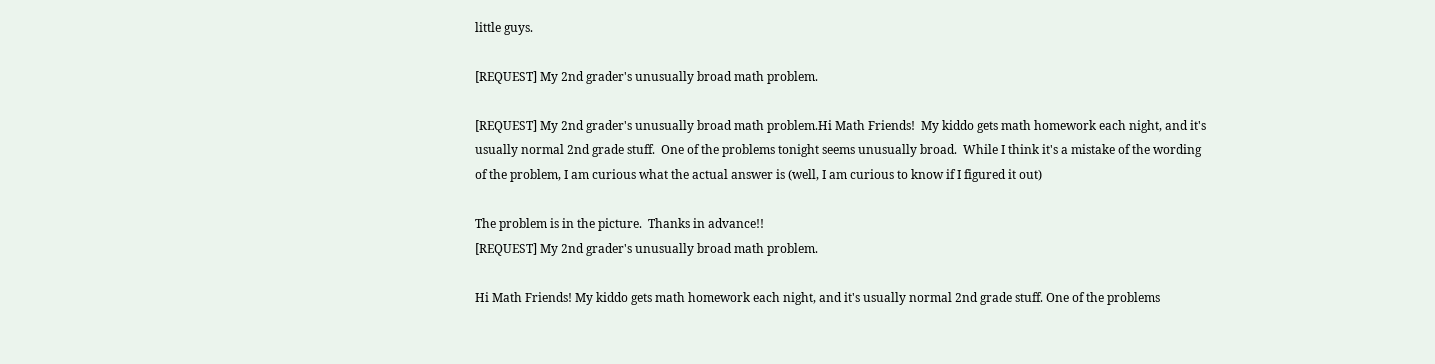little guys.

[REQUEST] My 2nd grader's unusually broad math problem.

[REQUEST] My 2nd grader's unusually broad math problem.Hi Math Friends!  My kiddo gets math homework each night, and it's usually normal 2nd grade stuff.  One of the problems tonight seems unusually broad.  While I think it's a mistake of the wording of the problem, I am curious what the actual answer is (well, I am curious to know if I figured it out)

The problem is in the picture.  Thanks in advance!!
[REQUEST] My 2nd grader's unusually broad math problem.

Hi Math Friends! My kiddo gets math homework each night, and it's usually normal 2nd grade stuff. One of the problems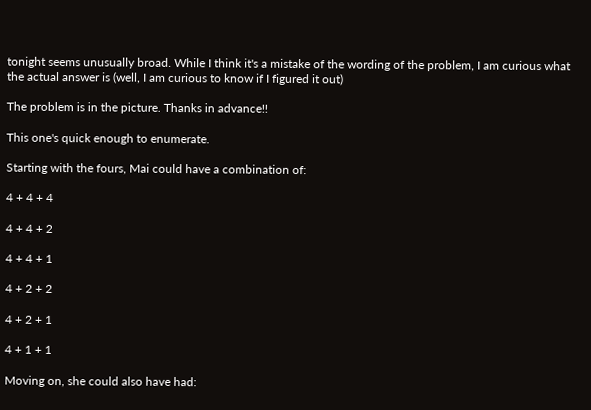tonight seems unusually broad. While I think it's a mistake of the wording of the problem, I am curious what the actual answer is (well, I am curious to know if I figured it out)

The problem is in the picture. Thanks in advance!!

This one's quick enough to enumerate.

Starting with the fours, Mai could have a combination of:

4 + 4 + 4

4 + 4 + 2

4 + 4 + 1

4 + 2 + 2

4 + 2 + 1

4 + 1 + 1

Moving on, she could also have had: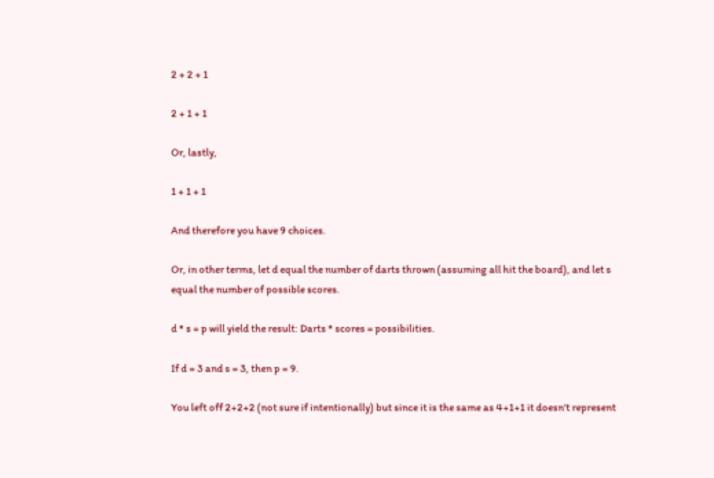2 + 2 + 1

2 + 1 + 1

Or, lastly,

1 + 1 + 1

And therefore you have 9 choices.

Or, in other terms, let d equal the number of darts thrown (assuming all hit the board), and let s equal the number of possible scores.

d * s = p will yield the result: Darts * scores = possibilities.

If d = 3 and s = 3, then p = 9.

You left off 2+2+2 (not sure if intentionally) but since it is the same as 4+1+1 it doesn't represent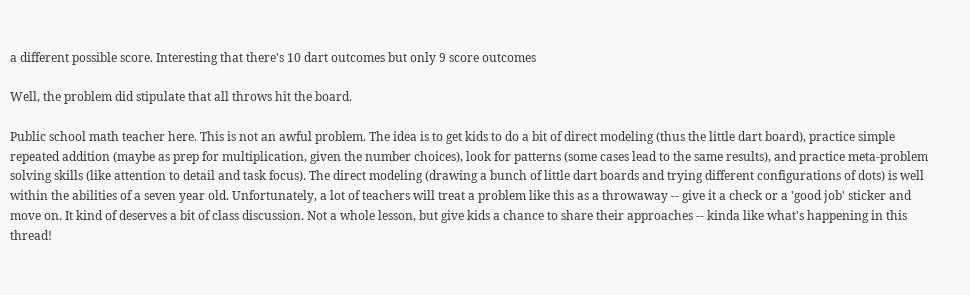a different possible score. Interesting that there's 10 dart outcomes but only 9 score outcomes

Well, the problem did stipulate that all throws hit the board.

Public school math teacher here. This is not an awful problem. The idea is to get kids to do a bit of direct modeling (thus the little dart board), practice simple repeated addition (maybe as prep for multiplication, given the number choices), look for patterns (some cases lead to the same results), and practice meta-problem solving skills (like attention to detail and task focus). The direct modeling (drawing a bunch of little dart boards and trying different configurations of dots) is well within the abilities of a seven year old. Unfortunately, a lot of teachers will treat a problem like this as a throwaway -- give it a check or a 'good job' sticker and move on. It kind of deserves a bit of class discussion. Not a whole lesson, but give kids a chance to share their approaches -- kinda like what's happening in this thread!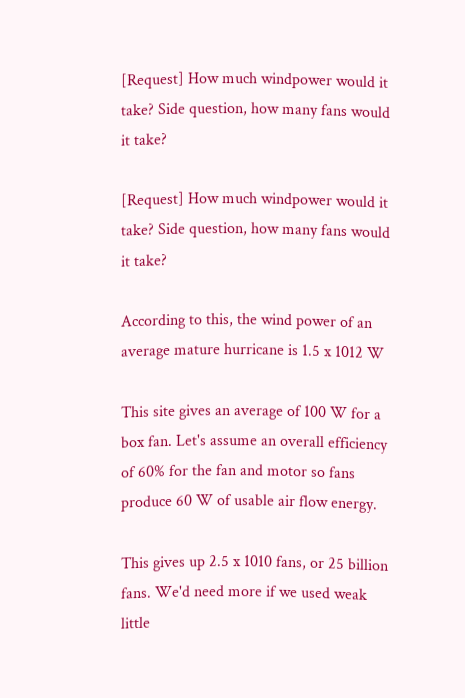[Request] How much windpower would it take? Side question, how many fans would it take?

[Request] How much windpower would it take? Side question, how many fans would it take?

According to this, the wind power of an average mature hurricane is 1.5 x 1012 W

This site gives an average of 100 W for a box fan. Let's assume an overall efficiency of 60% for the fan and motor so fans produce 60 W of usable air flow energy.

This gives up 2.5 x 1010 fans, or 25 billion fans. We'd need more if we used weak little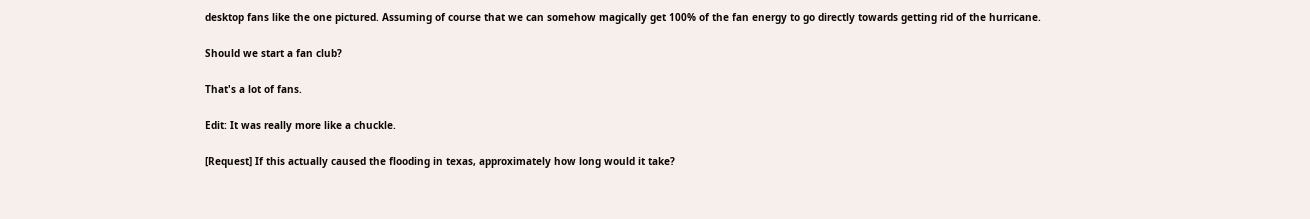desktop fans like the one pictured. Assuming of course that we can somehow magically get 100% of the fan energy to go directly towards getting rid of the hurricane.

Should we start a fan club?

That's a lot of fans.

Edit: It was really more like a chuckle.

[Request] If this actually caused the flooding in texas, approximately how long would it take?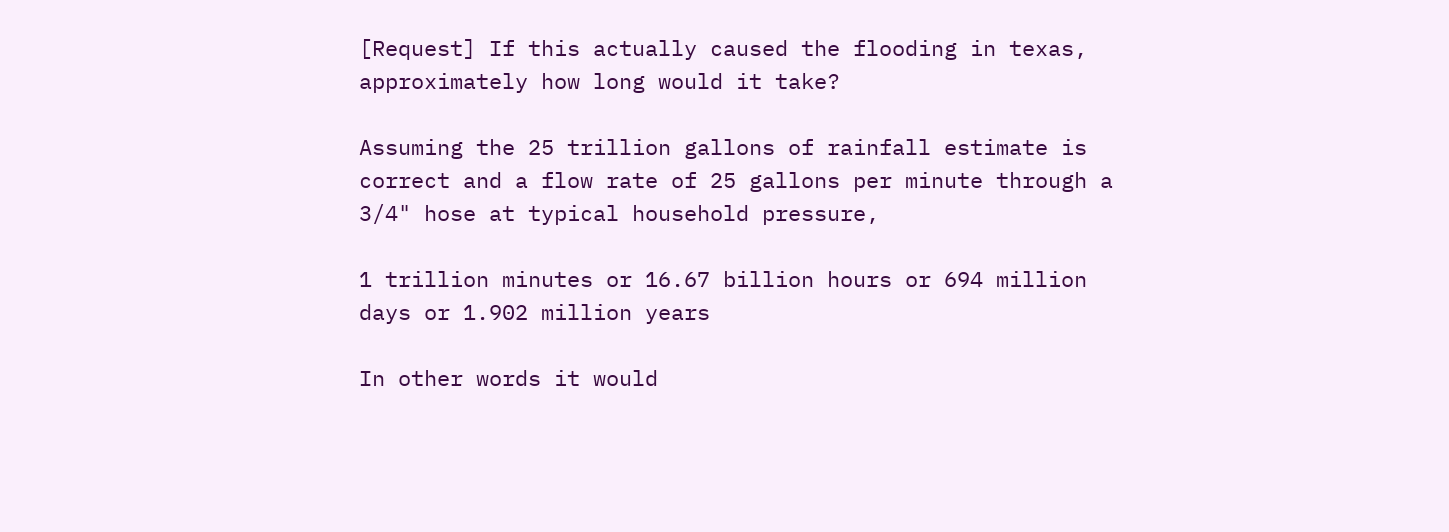[Request] If this actually caused the flooding in texas, approximately how long would it take?

Assuming the 25 trillion gallons of rainfall estimate is correct and a flow rate of 25 gallons per minute through a 3/4" hose at typical household pressure,

1 trillion minutes or 16.67 billion hours or 694 million days or 1.902 million years

In other words it would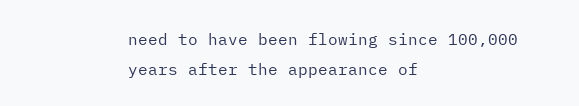need to have been flowing since 100,000 years after the appearance of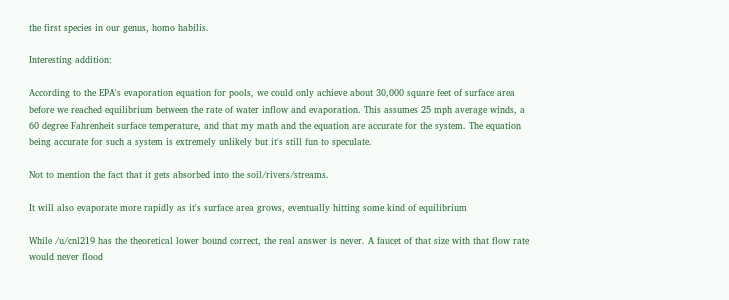the first species in our genus, homo habilis.

Interesting addition:

According to the EPA's evaporation equation for pools, we could only achieve about 30,000 square feet of surface area before we reached equilibrium between the rate of water inflow and evaporation. This assumes 25 mph average winds, a 60 degree Fahrenheit surface temperature, and that my math and the equation are accurate for the system. The equation being accurate for such a system is extremely unlikely but it's still fun to speculate.

Not to mention the fact that it gets absorbed into the soil/rivers/streams.

It will also evaporate more rapidly as it's surface area grows, eventually hitting some kind of equilibrium

While /u/cnl219 has the theoretical lower bound correct, the real answer is never. A faucet of that size with that flow rate would never flood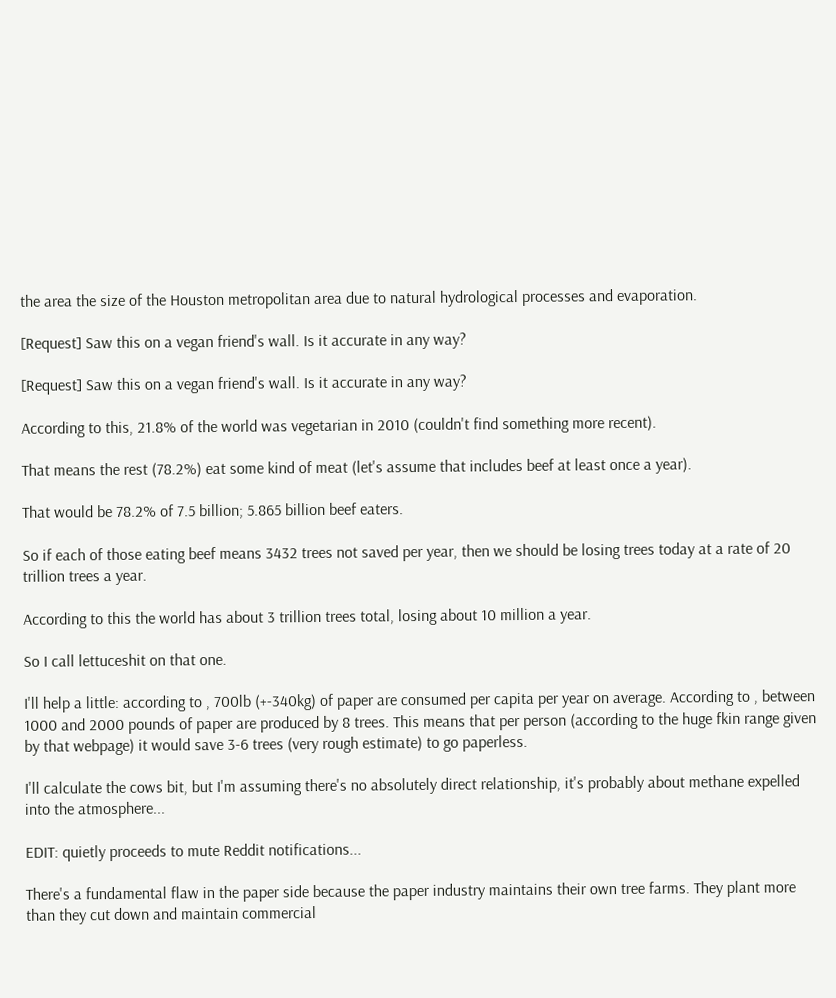the area the size of the Houston metropolitan area due to natural hydrological processes and evaporation.

[Request] Saw this on a vegan friend's wall. Is it accurate in any way?

[Request] Saw this on a vegan friend's wall. Is it accurate in any way?

According to this, 21.8% of the world was vegetarian in 2010 (couldn't find something more recent).

That means the rest (78.2%) eat some kind of meat (let's assume that includes beef at least once a year).

That would be 78.2% of 7.5 billion; 5.865 billion beef eaters.

So if each of those eating beef means 3432 trees not saved per year, then we should be losing trees today at a rate of 20 trillion trees a year.

According to this the world has about 3 trillion trees total, losing about 10 million a year.

So I call lettuceshit on that one.

I'll help a little: according to , 700lb (+-340kg) of paper are consumed per capita per year on average. According to , between 1000 and 2000 pounds of paper are produced by 8 trees. This means that per person (according to the huge fkin range given by that webpage) it would save 3-6 trees (very rough estimate) to go paperless.

I'll calculate the cows bit, but I'm assuming there's no absolutely direct relationship, it's probably about methane expelled into the atmosphere...

EDIT: quietly proceeds to mute Reddit notifications...

There's a fundamental flaw in the paper side because the paper industry maintains their own tree farms. They plant more than they cut down and maintain commercial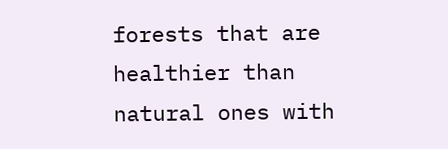forests that are healthier than natural ones with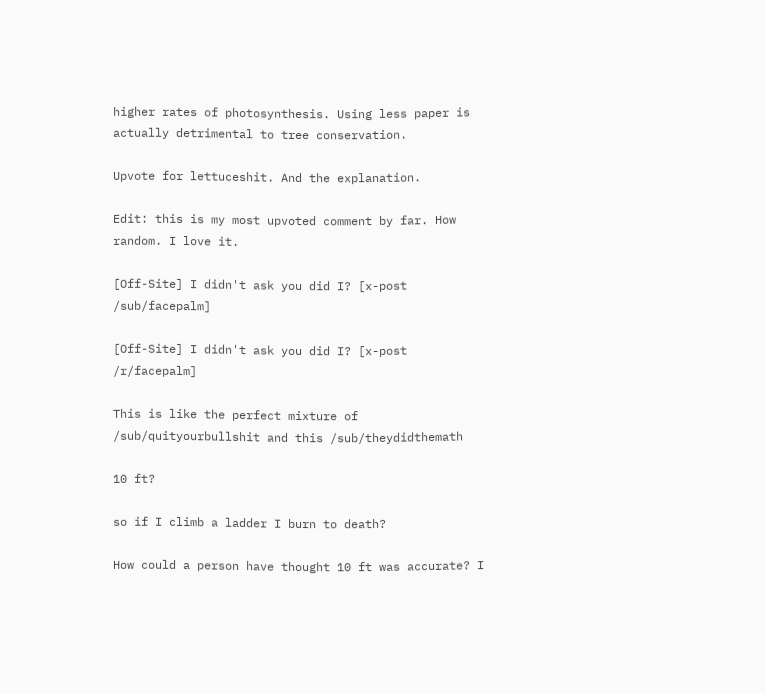higher rates of photosynthesis. Using less paper is actually detrimental to tree conservation.

Upvote for lettuceshit. And the explanation.

Edit: this is my most upvoted comment by far. How random. I love it.

[Off-Site] I didn't ask you did I? [x-post /sub/facepalm]

[Off-Site] I didn't ask you did I? [x-post /r/facepalm]

This is like the perfect mixture of /sub/quityourbullshit and this /sub/theydidthemath

10 ft?

so if I climb a ladder I burn to death?

How could a person have thought 10 ft was accurate? I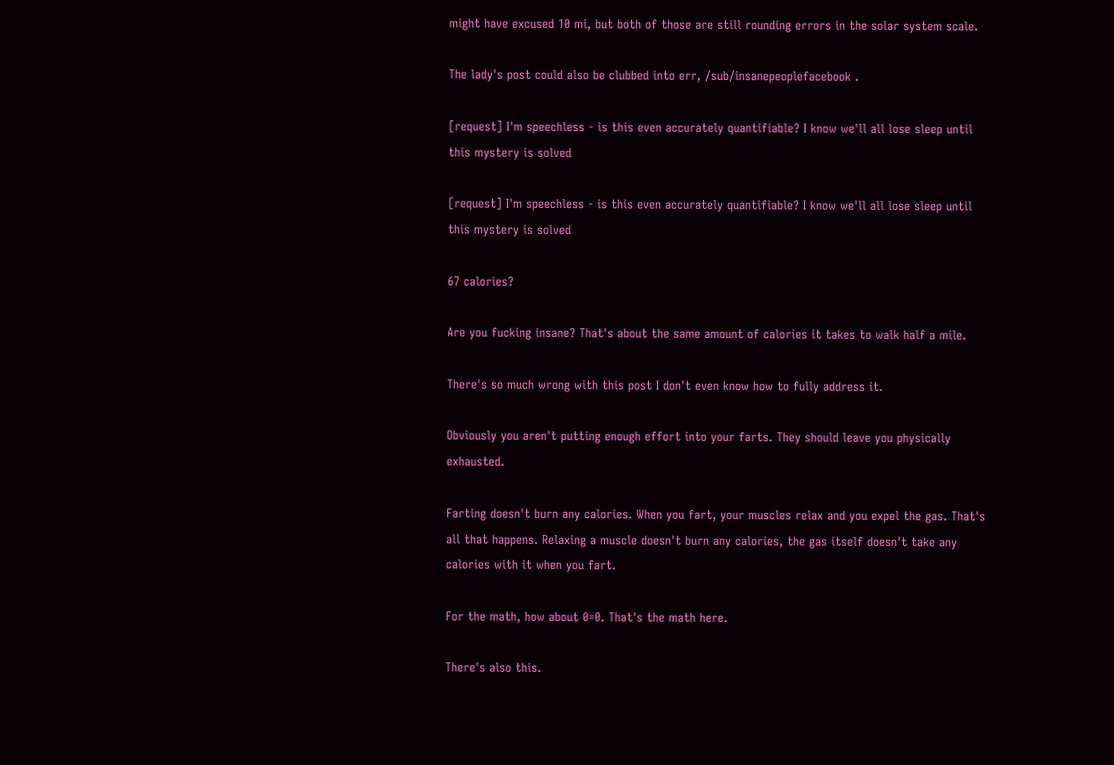might have excused 10 mi, but both of those are still rounding errors in the solar system scale.

The lady's post could also be clubbed into err, /sub/insanepeoplefacebook .

[request] I'm speechless - is this even accurately quantifiable? I know we'll all lose sleep until this mystery is solved

[request] I'm speechless - is this even accurately quantifiable? I know we'll all lose sleep until this mystery is solved

67 calories?

Are you fucking insane? That's about the same amount of calories it takes to walk half a mile.

There's so much wrong with this post I don't even know how to fully address it.

Obviously you aren't putting enough effort into your farts. They should leave you physically exhausted.

Farting doesn't burn any calories. When you fart, your muscles relax and you expel the gas. That's all that happens. Relaxing a muscle doesn't burn any calories, the gas itself doesn't take any calories with it when you fart.

For the math, how about 0=0. That's the math here.

There's also this.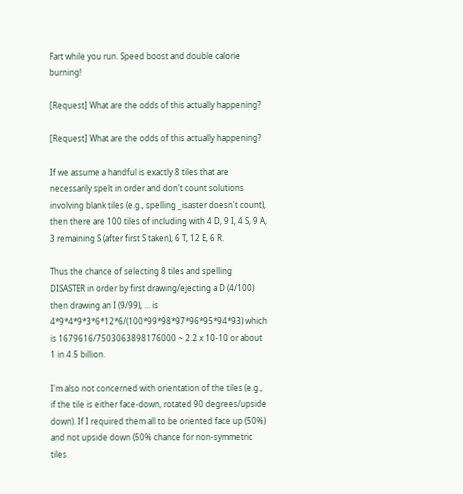Fart while you run. Speed boost and double calorie burning!

[Request] What are the odds of this actually happening?

[Request] What are the odds of this actually happening?

If we assume a handful is exactly 8 tiles that are necessarily spelt in order and don't count solutions involving blank tiles (e.g., spelling _isaster doesn't count), then there are 100 tiles of including with 4 D, 9 I, 4 S, 9 A, 3 remaining S (after first S taken), 6 T, 12 E, 6 R.

Thus the chance of selecting 8 tiles and spelling DISASTER in order by first drawing/ejecting a D (4/100) then drawing an I (9/99), ... is 4*9*4*9*3*6*12*6/(100*99*98*97*96*95*94*93) which is 1679616/7503063898176000 ~ 2.2 x 10-10 or about 1 in 4.5 billion.

I'm also not concerned with orientation of the tiles (e.g., if the tile is either face-down, rotated 90 degrees/upside down). If I required them all to be oriented face up (50%) and not upside down (50% chance for non-symmetric tiles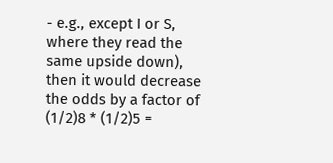- e.g., except I or S, where they read the same upside down), then it would decrease the odds by a factor of (1/2)8 * (1/2)5 =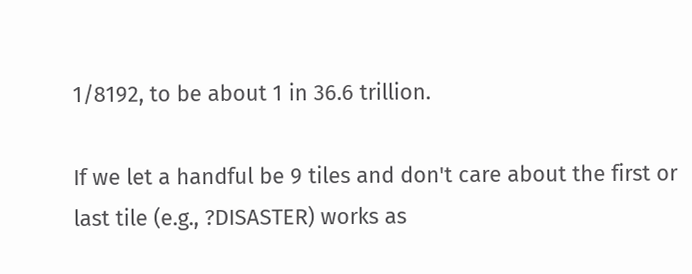1/8192, to be about 1 in 36.6 trillion.

If we let a handful be 9 tiles and don't care about the first or last tile (e.g., ?DISASTER) works as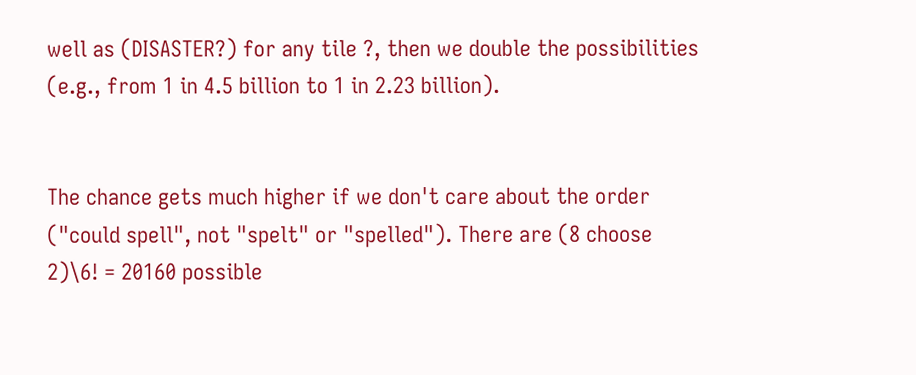well as (DISASTER?) for any tile ?, then we double the possibilities (e.g., from 1 in 4.5 billion to 1 in 2.23 billion).


The chance gets much higher if we don't care about the order ("could spell", not "spelt" or "spelled"). There are (8 choose 2)\6! = 20160 possible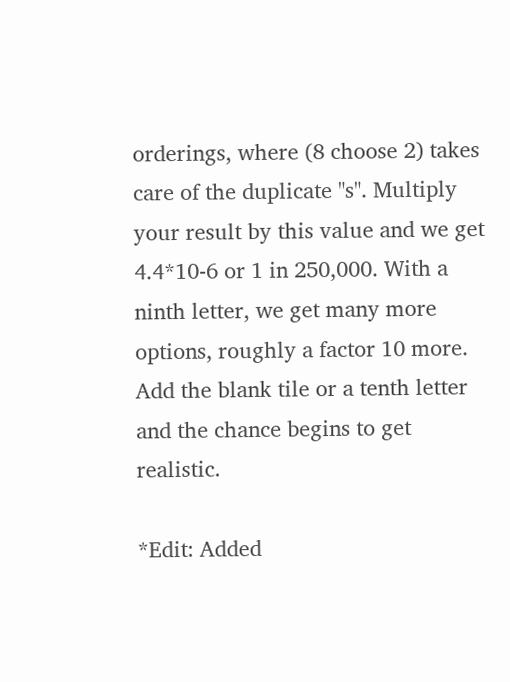orderings, where (8 choose 2) takes care of the duplicate "s". Multiply your result by this value and we get 4.4*10-6 or 1 in 250,000. With a ninth letter, we get many more options, roughly a factor 10 more. Add the blank tile or a tenth letter and the chance begins to get realistic.

*Edit: Added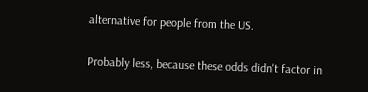alternative for people from the US.

Probably less, because these odds didn't factor in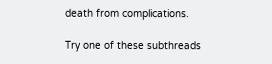death from complications.

Try one of these subthreads